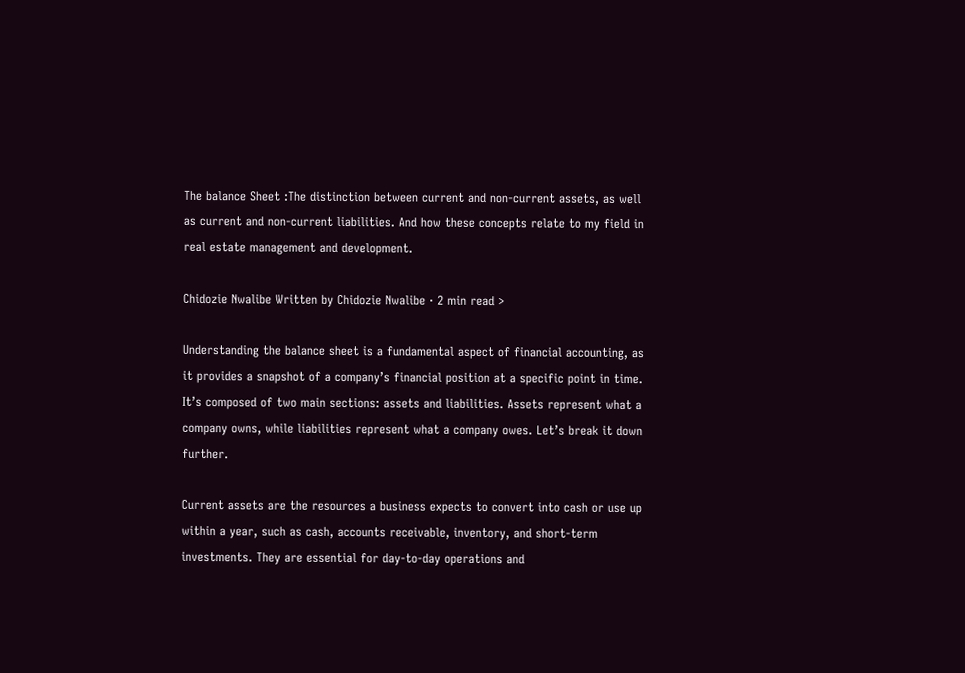The balance Sheet :The distinction between current and non-current assets, as well as current and non-current liabilities. And how these concepts relate to my field in real estate management and development.

Chidozie Nwalibe Written by Chidozie Nwalibe · 2 min read >

Understanding the balance sheet is a fundamental aspect of financial accounting, as it provides a snapshot of a company’s financial position at a specific point in time. It’s composed of two main sections: assets and liabilities. Assets represent what a company owns, while liabilities represent what a company owes. Let’s break it down further.

Current assets are the resources a business expects to convert into cash or use up within a year, such as cash, accounts receivable, inventory, and short-term investments. They are essential for day-to-day operations and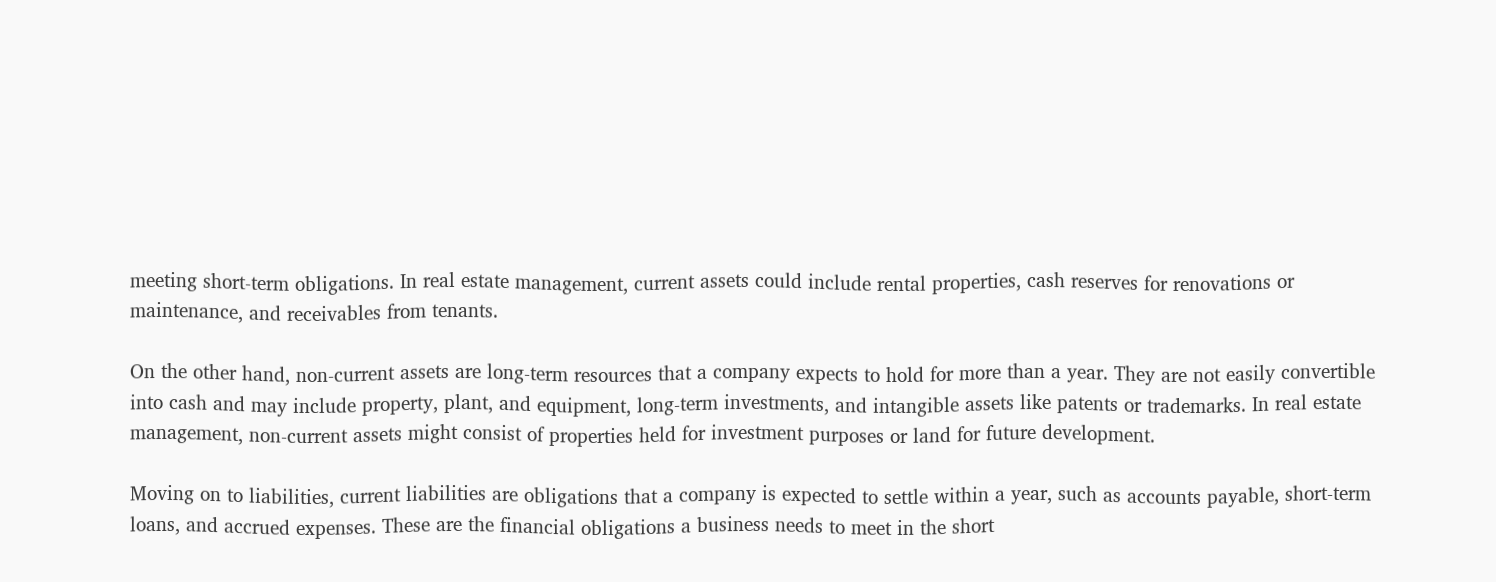meeting short-term obligations. In real estate management, current assets could include rental properties, cash reserves for renovations or maintenance, and receivables from tenants.

On the other hand, non-current assets are long-term resources that a company expects to hold for more than a year. They are not easily convertible into cash and may include property, plant, and equipment, long-term investments, and intangible assets like patents or trademarks. In real estate management, non-current assets might consist of properties held for investment purposes or land for future development.

Moving on to liabilities, current liabilities are obligations that a company is expected to settle within a year, such as accounts payable, short-term loans, and accrued expenses. These are the financial obligations a business needs to meet in the short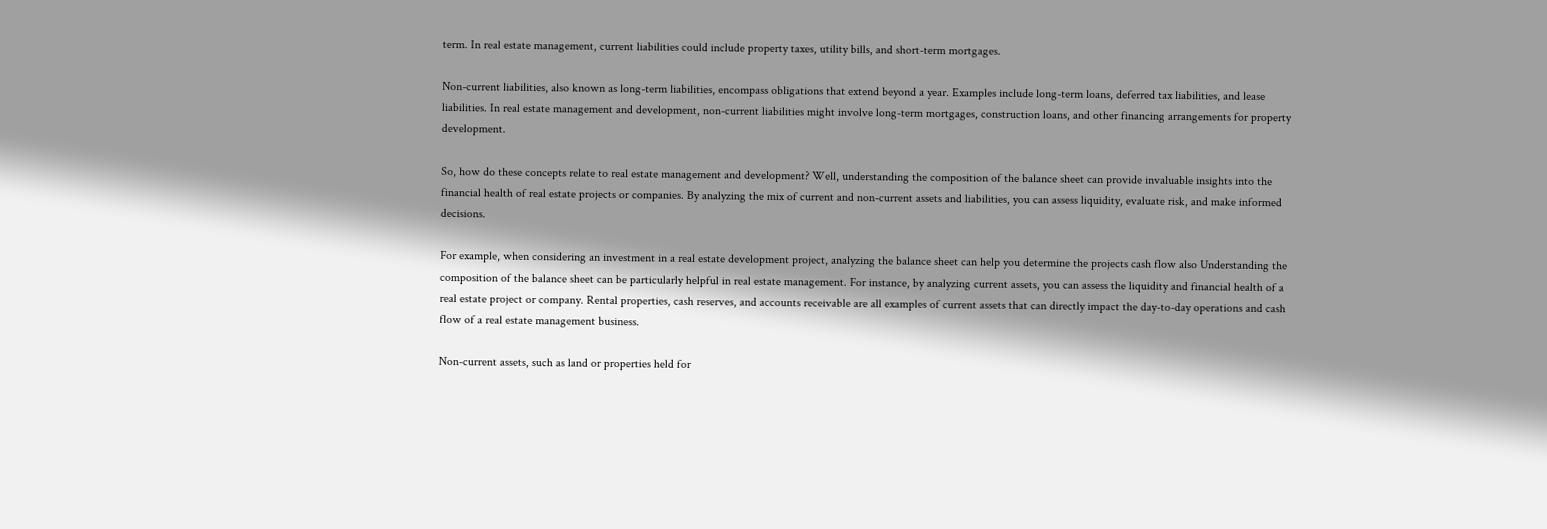term. In real estate management, current liabilities could include property taxes, utility bills, and short-term mortgages.

Non-current liabilities, also known as long-term liabilities, encompass obligations that extend beyond a year. Examples include long-term loans, deferred tax liabilities, and lease liabilities. In real estate management and development, non-current liabilities might involve long-term mortgages, construction loans, and other financing arrangements for property development.

So, how do these concepts relate to real estate management and development? Well, understanding the composition of the balance sheet can provide invaluable insights into the financial health of real estate projects or companies. By analyzing the mix of current and non-current assets and liabilities, you can assess liquidity, evaluate risk, and make informed decisions.

For example, when considering an investment in a real estate development project, analyzing the balance sheet can help you determine the projects cash flow also Understanding the composition of the balance sheet can be particularly helpful in real estate management. For instance, by analyzing current assets, you can assess the liquidity and financial health of a real estate project or company. Rental properties, cash reserves, and accounts receivable are all examples of current assets that can directly impact the day-to-day operations and cash flow of a real estate management business.

Non-current assets, such as land or properties held for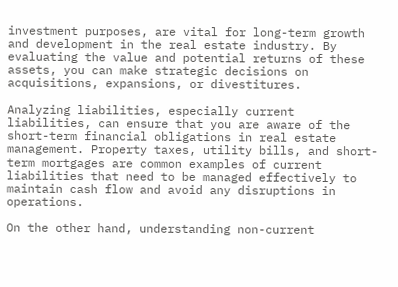investment purposes, are vital for long-term growth and development in the real estate industry. By evaluating the value and potential returns of these assets, you can make strategic decisions on acquisitions, expansions, or divestitures.

Analyzing liabilities, especially current liabilities, can ensure that you are aware of the short-term financial obligations in real estate management. Property taxes, utility bills, and short-term mortgages are common examples of current liabilities that need to be managed effectively to maintain cash flow and avoid any disruptions in operations.

On the other hand, understanding non-current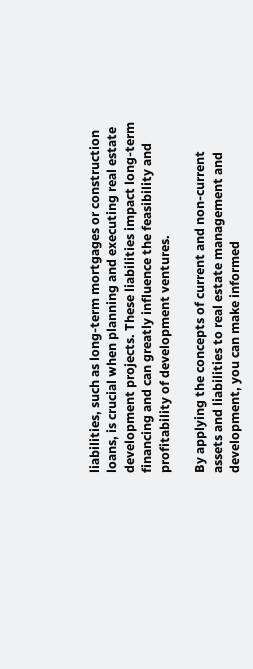liabilities, such as long-term mortgages or construction loans, is crucial when planning and executing real estate development projects. These liabilities impact long-term financing and can greatly influence the feasibility and profitability of development ventures.

By applying the concepts of current and non-current assets and liabilities to real estate management and development, you can make informed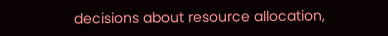decisions about resource allocation,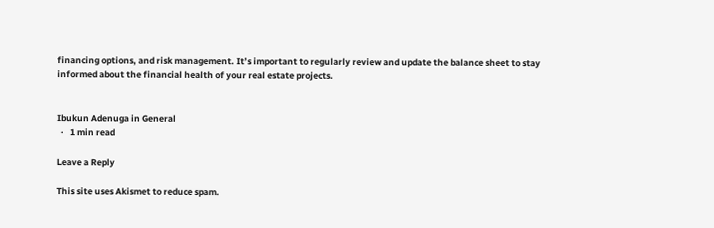financing options, and risk management. It’s important to regularly review and update the balance sheet to stay informed about the financial health of your real estate projects.


Ibukun Adenuga in General
  ·   1 min read

Leave a Reply

This site uses Akismet to reduce spam.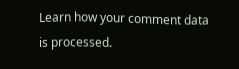Learn how your comment data is processed.